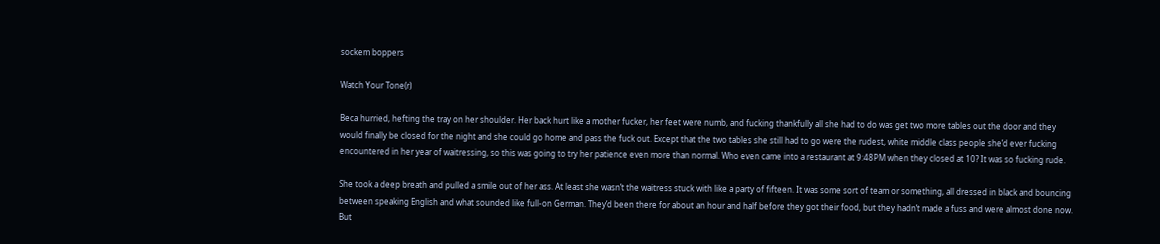sockem boppers

Watch Your Tone(r)

Beca hurried, hefting the tray on her shoulder. Her back hurt like a mother fucker, her feet were numb, and fucking thankfully all she had to do was get two more tables out the door and they would finally be closed for the night and she could go home and pass the fuck out. Except that the two tables she still had to go were the rudest, white middle class people she’d ever fucking encountered in her year of waitressing, so this was going to try her patience even more than normal. Who even came into a restaurant at 9:48PM when they closed at 10? It was so fucking rude.

She took a deep breath and pulled a smile out of her ass. At least she wasn’t the waitress stuck with like a party of fifteen. It was some sort of team or something, all dressed in black and bouncing between speaking English and what sounded like full-on German. They’d been there for about an hour and half before they got their food, but they hadn’t made a fuss and were almost done now. But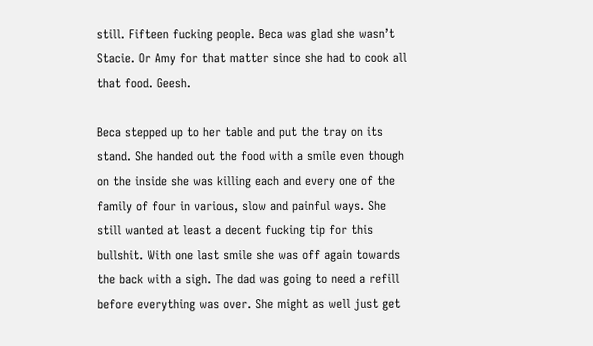still. Fifteen fucking people. Beca was glad she wasn’t Stacie. Or Amy for that matter since she had to cook all that food. Geesh.

Beca stepped up to her table and put the tray on its stand. She handed out the food with a smile even though on the inside she was killing each and every one of the family of four in various, slow and painful ways. She still wanted at least a decent fucking tip for this bullshit. With one last smile she was off again towards the back with a sigh. The dad was going to need a refill before everything was over. She might as well just get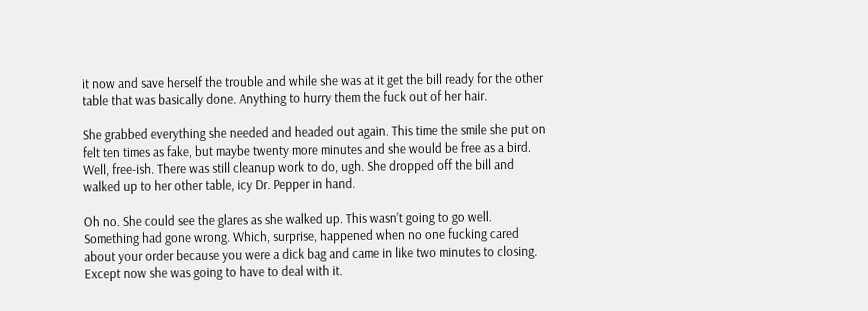it now and save herself the trouble and while she was at it get the bill ready for the other table that was basically done. Anything to hurry them the fuck out of her hair.

She grabbed everything she needed and headed out again. This time the smile she put on felt ten times as fake, but maybe twenty more minutes and she would be free as a bird. Well, free-ish. There was still cleanup work to do, ugh. She dropped off the bill and walked up to her other table, icy Dr. Pepper in hand.

Oh no. She could see the glares as she walked up. This wasn’t going to go well. Something had gone wrong. Which, surprise, happened when no one fucking cared about your order because you were a dick bag and came in like two minutes to closing. Except now she was going to have to deal with it.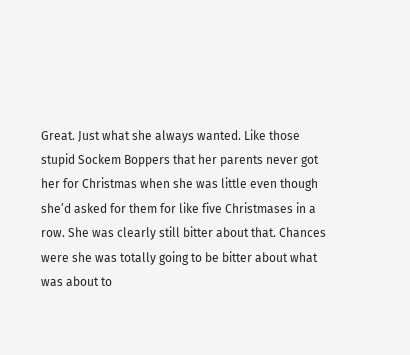Great. Just what she always wanted. Like those stupid Sockem Boppers that her parents never got her for Christmas when she was little even though she’d asked for them for like five Christmases in a row. She was clearly still bitter about that. Chances were she was totally going to be bitter about what was about to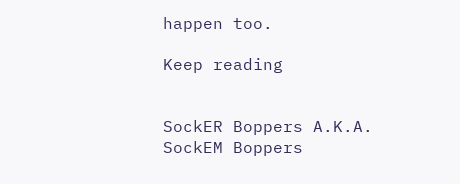happen too.

Keep reading


SockER Boppers A.K.A. SockEM Boppers